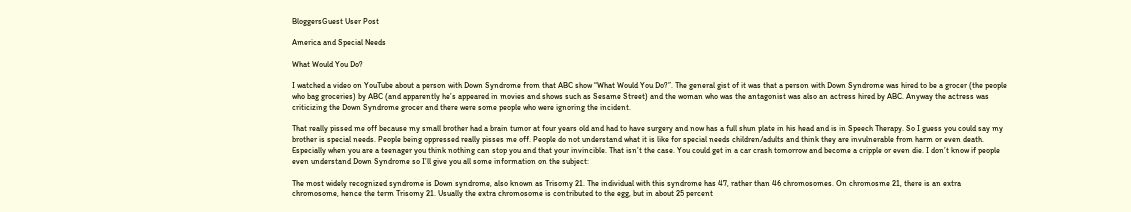BloggersGuest User Post

America and Special Needs

What Would You Do?

I watched a video on YouTube about a person with Down Syndrome from that ABC show “What Would You Do?”. The general gist of it was that a person with Down Syndrome was hired to be a grocer (the people who bag groceries) by ABC (and apparently he’s appeared in movies and shows such as Sesame Street) and the woman who was the antagonist was also an actress hired by ABC. Anyway the actress was criticizing the Down Syndrome grocer and there were some people who were ignoring the incident.

That really pissed me off because my small brother had a brain tumor at four years old and had to have surgery and now has a full shun plate in his head and is in Speech Therapy. So I guess you could say my brother is special needs. People being oppressed really pisses me off. People do not understand what it is like for special needs children/adults and think they are invulnerable from harm or even death. Especially when you are a teenager you think nothing can stop you and that your invincible. That isn’t the case. You could get in a car crash tomorrow and become a cripple or even die. I don’t know if people even understand Down Syndrome so I’ll give you all some information on the subject:

The most widely recognized syndrome is Down syndrome, also known as Trisomy 21. The individual with this syndrome has 47, rather than 46 chromosomes. On chromosme 21, there is an extra chromosome, hence the term Trisomy 21. Usually the extra chromosome is contributed to the egg, but in about 25 percent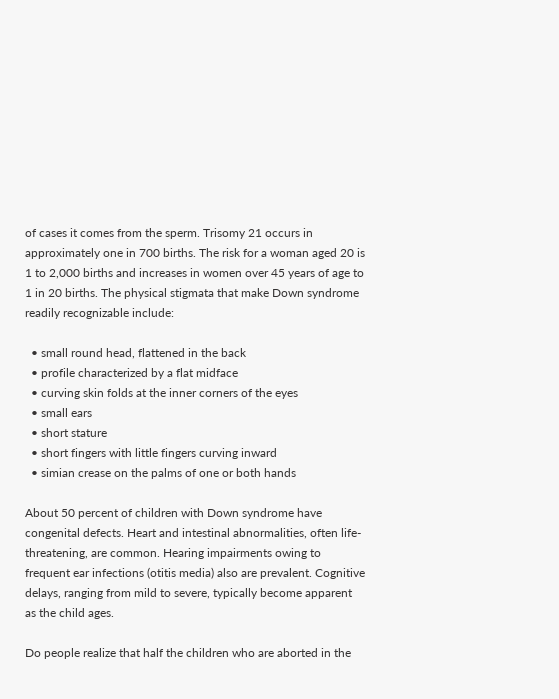of cases it comes from the sperm. Trisomy 21 occurs in approximately one in 700 births. The risk for a woman aged 20 is 1 to 2,000 births and increases in women over 45 years of age to 1 in 20 births. The physical stigmata that make Down syndrome readily recognizable include:

  • small round head, flattened in the back
  • profile characterized by a flat midface
  • curving skin folds at the inner corners of the eyes
  • small ears
  • short stature
  • short fingers with little fingers curving inward
  • simian crease on the palms of one or both hands

About 50 percent of children with Down syndrome have congenital defects. Heart and intestinal abnormalities, often life-threatening, are common. Hearing impairments owing to frequent ear infections (otitis media) also are prevalent. Cognitive delays, ranging from mild to severe, typically become apparent as the child ages.

Do people realize that half the children who are aborted in the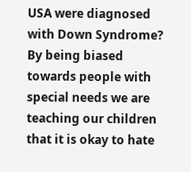USA were diagnosed with Down Syndrome? By being biased towards people with special needs we are teaching our children that it is okay to hate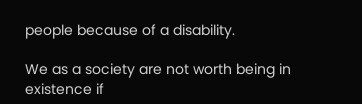people because of a disability.

We as a society are not worth being in existence if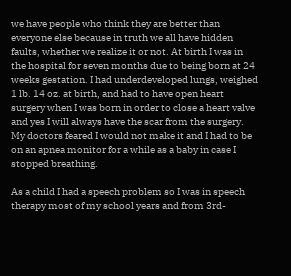we have people who think they are better than everyone else because in truth we all have hidden faults, whether we realize it or not. At birth I was in the hospital for seven months due to being born at 24 weeks gestation. I had underdeveloped lungs, weighed 1 lb. 14 oz. at birth, and had to have open heart surgery when I was born in order to close a heart valve and yes I will always have the scar from the surgery. My doctors feared I would not make it and I had to be on an apnea monitor for a while as a baby in case I stopped breathing.

As a child I had a speech problem so I was in speech therapy most of my school years and from 3rd-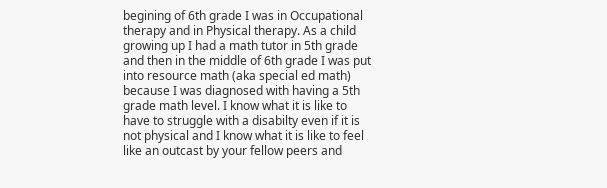begining of 6th grade I was in Occupational therapy and in Physical therapy. As a child growing up I had a math tutor in 5th grade and then in the middle of 6th grade I was put into resource math (aka special ed math) because I was diagnosed with having a 5th grade math level. I know what it is like to have to struggle with a disabilty even if it is not physical and I know what it is like to feel like an outcast by your fellow peers and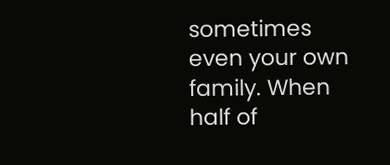sometimes even your own family. When half of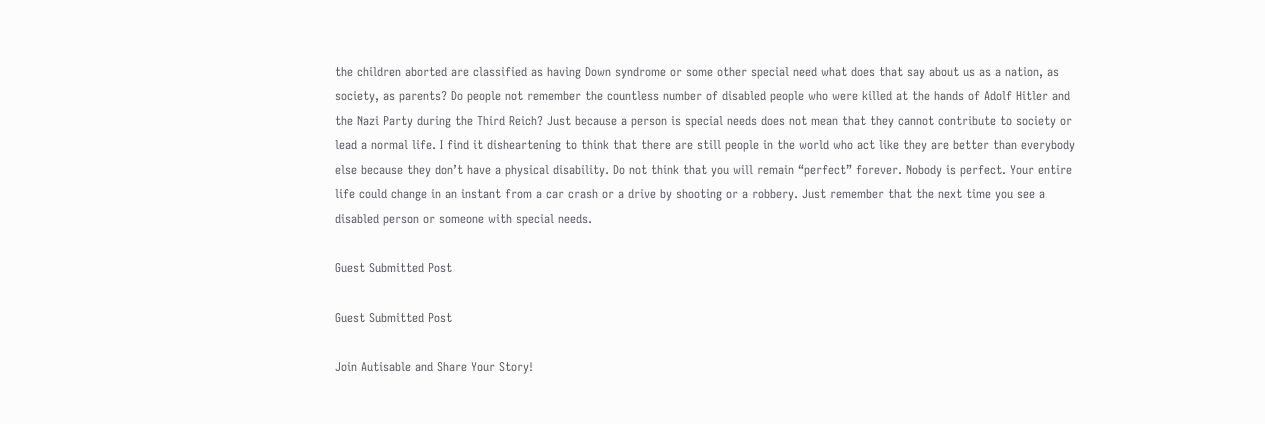the children aborted are classified as having Down syndrome or some other special need what does that say about us as a nation, as society, as parents? Do people not remember the countless number of disabled people who were killed at the hands of Adolf Hitler and the Nazi Party during the Third Reich? Just because a person is special needs does not mean that they cannot contribute to society or lead a normal life. I find it disheartening to think that there are still people in the world who act like they are better than everybody else because they don’t have a physical disability. Do not think that you will remain “perfect” forever. Nobody is perfect. Your entire life could change in an instant from a car crash or a drive by shooting or a robbery. Just remember that the next time you see a disabled person or someone with special needs.

Guest Submitted Post

Guest Submitted Post

Join Autisable and Share Your Story!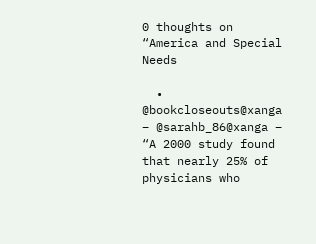0 thoughts on “America and Special Needs

  • @bookcloseouts@xanga – @sarahb_86@xanga – “A 2000 study found that nearly 25% of physicians who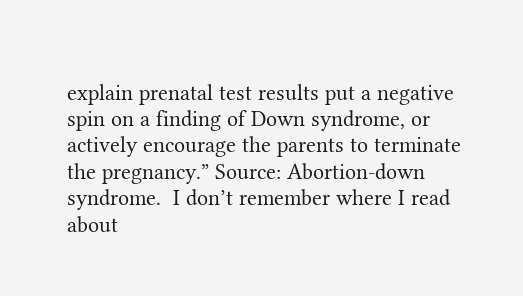explain prenatal test results put a negative spin on a finding of Down syndrome, or actively encourage the parents to terminate the pregnancy.” Source: Abortion-down syndrome.  I don’t remember where I read about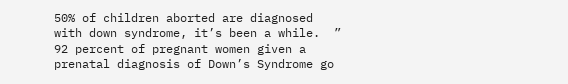50% of children aborted are diagnosed with down syndrome, it’s been a while.  ” 92 percent of pregnant women given a prenatal diagnosis of Down’s Syndrome go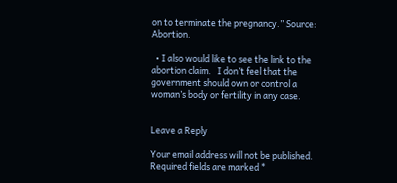on to terminate the pregnancy.” Source: Abortion.

  • I also would like to see the link to the abortion claim.   I don’t feel that the government should own or control a woman’s body or fertility in any case.


Leave a Reply

Your email address will not be published. Required fields are marked *